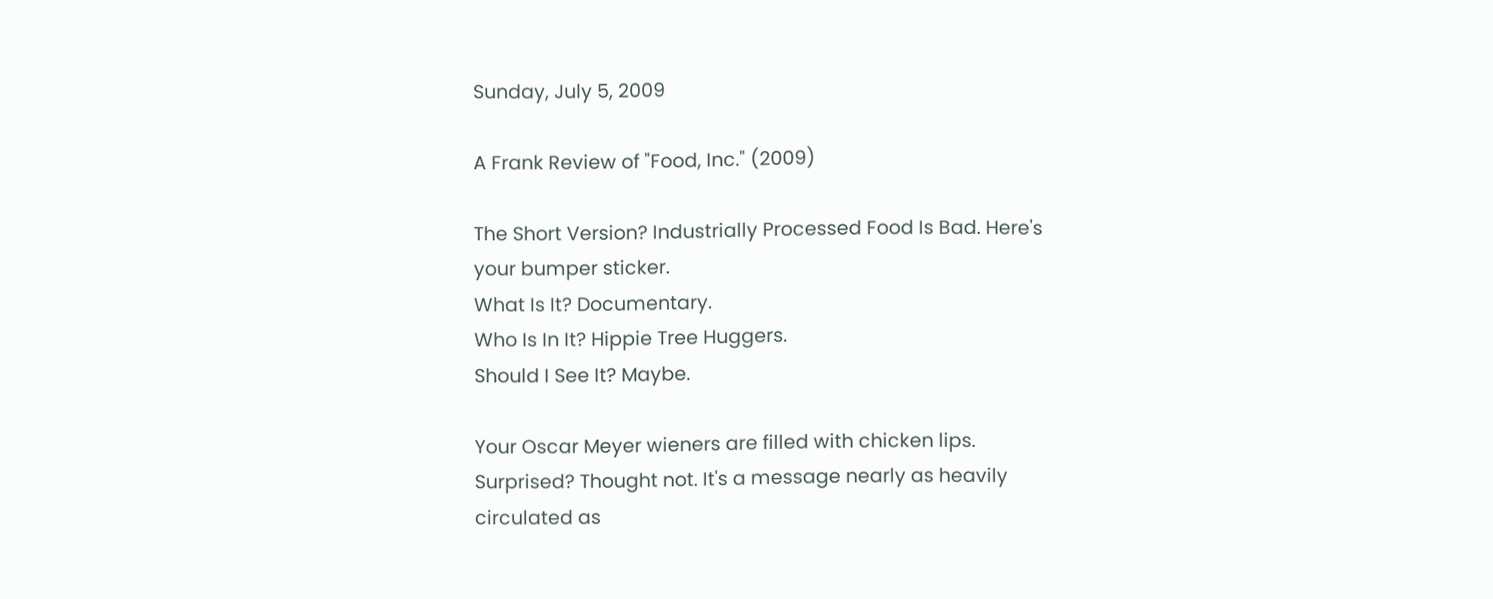Sunday, July 5, 2009

A Frank Review of "Food, Inc." (2009)

The Short Version? Industrially Processed Food Is Bad. Here's your bumper sticker.
What Is It? Documentary.
Who Is In It? Hippie Tree Huggers.
Should I See It? Maybe.

Your Oscar Meyer wieners are filled with chicken lips. Surprised? Thought not. It's a message nearly as heavily circulated as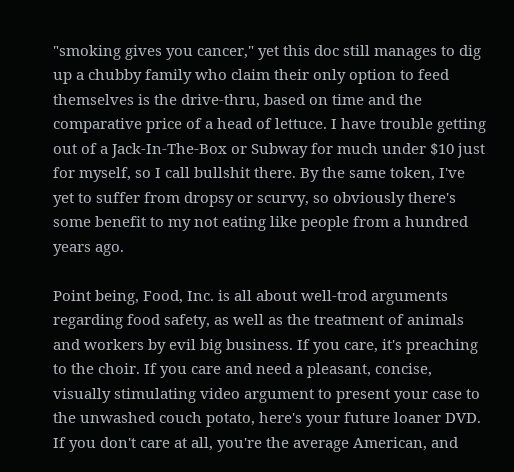"smoking gives you cancer," yet this doc still manages to dig up a chubby family who claim their only option to feed themselves is the drive-thru, based on time and the comparative price of a head of lettuce. I have trouble getting out of a Jack-In-The-Box or Subway for much under $10 just for myself, so I call bullshit there. By the same token, I've yet to suffer from dropsy or scurvy, so obviously there's some benefit to my not eating like people from a hundred years ago.

Point being, Food, Inc. is all about well-trod arguments regarding food safety, as well as the treatment of animals and workers by evil big business. If you care, it's preaching to the choir. If you care and need a pleasant, concise, visually stimulating video argument to present your case to the unwashed couch potato, here's your future loaner DVD. If you don't care at all, you're the average American, and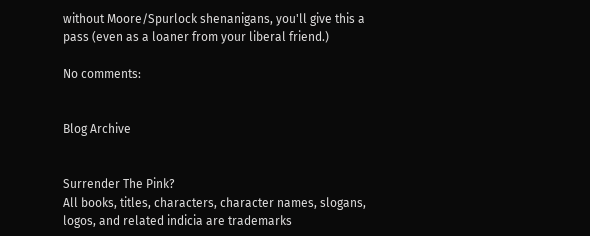without Moore/Spurlock shenanigans, you'll give this a pass (even as a loaner from your liberal friend.)

No comments:


Blog Archive


Surrender The Pink?
All books, titles, characters, character names, slogans, logos, and related indicia are trademarks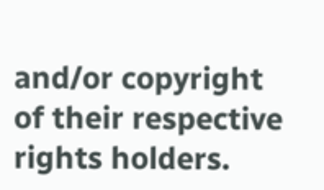and/or copyright of their respective rights holders.